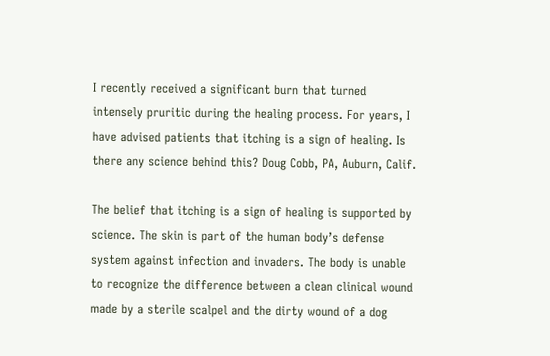I recently received a significant burn that turned intensely pruritic during the healing process. For years, I have advised patients that itching is a sign of healing. Is there any science behind this? Doug Cobb, PA, Auburn, Calif.

The belief that itching is a sign of healing is supported by science. The skin is part of the human body’s defense system against infection and invaders. The body is unable to recognize the difference between a clean clinical wound made by a sterile scalpel and the dirty wound of a dog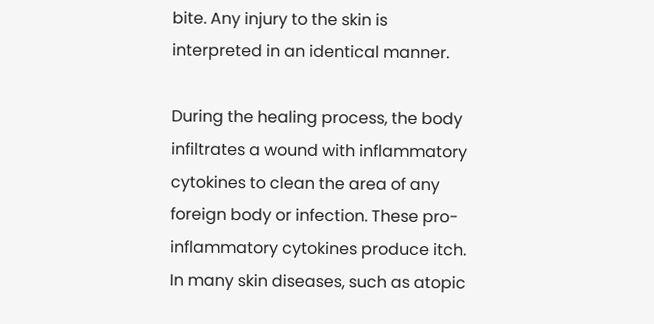bite. Any injury to the skin is interpreted in an identical manner.

During the healing process, the body infiltrates a wound with inflammatory cytokines to clean the area of any foreign body or infection. These pro-inflammatory cytokines produce itch. In many skin diseases, such as atopic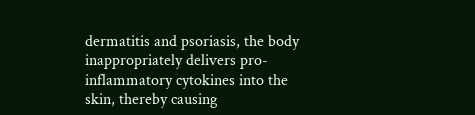dermatitis and psoriasis, the body inappropriately delivers pro-inflammatory cytokines into the skin, thereby causing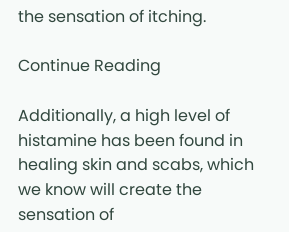the sensation of itching.

Continue Reading

Additionally, a high level of histamine has been found in healing skin and scabs, which we know will create the sensation of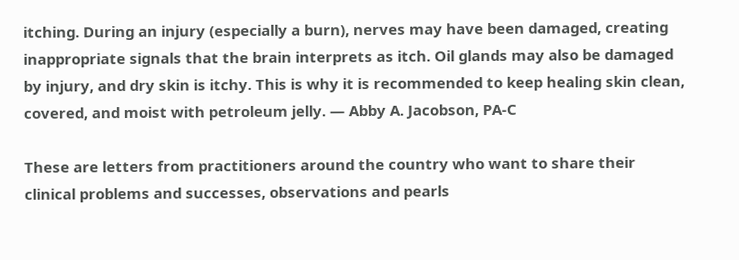itching. During an injury (especially a burn), nerves may have been damaged, creating inappropriate signals that the brain interprets as itch. Oil glands may also be damaged by injury, and dry skin is itchy. This is why it is recommended to keep healing skin clean, covered, and moist with petroleum jelly. — Abby A. Jacobson, PA-C

These are letters from practitioners around the country who want to share their clinical problems and successes, observations and pearls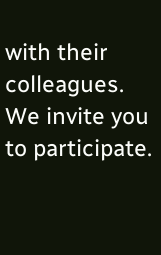with their colleagues. We invite you to participate.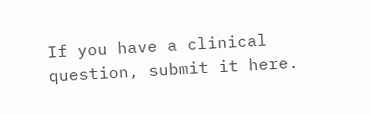If you have a clinical question, submit it here.